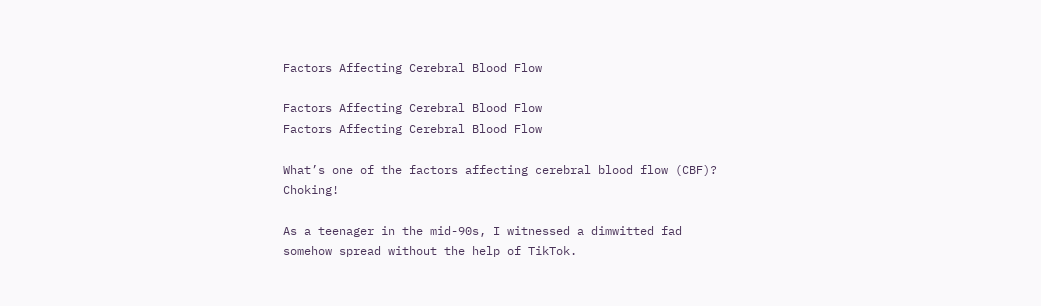Factors Affecting Cerebral Blood Flow

Factors Affecting Cerebral Blood Flow
Factors Affecting Cerebral Blood Flow

What’s one of the factors affecting cerebral blood flow (CBF)? Choking!

As a teenager in the mid-90s, I witnessed a dimwitted fad somehow spread without the help of TikTok.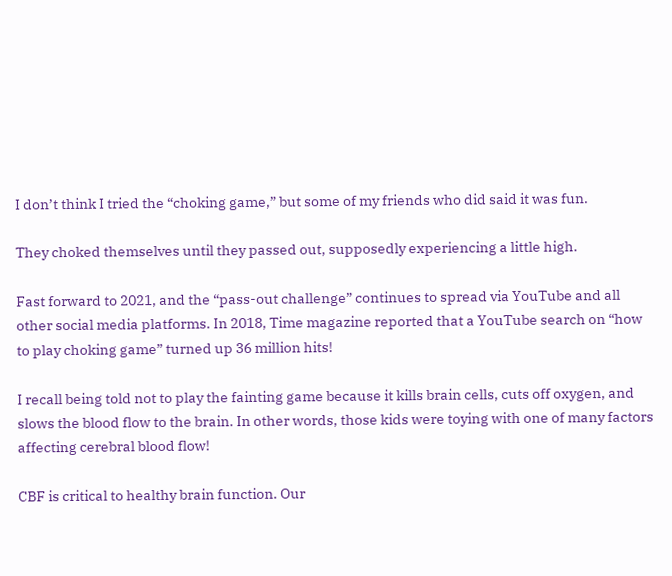I don’t think I tried the “choking game,” but some of my friends who did said it was fun.

They choked themselves until they passed out, supposedly experiencing a little high.

Fast forward to 2021, and the “pass-out challenge” continues to spread via YouTube and all other social media platforms. In 2018, Time magazine reported that a YouTube search on “how to play choking game” turned up 36 million hits!

I recall being told not to play the fainting game because it kills brain cells, cuts off oxygen, and slows the blood flow to the brain. In other words, those kids were toying with one of many factors affecting cerebral blood flow!

CBF is critical to healthy brain function. Our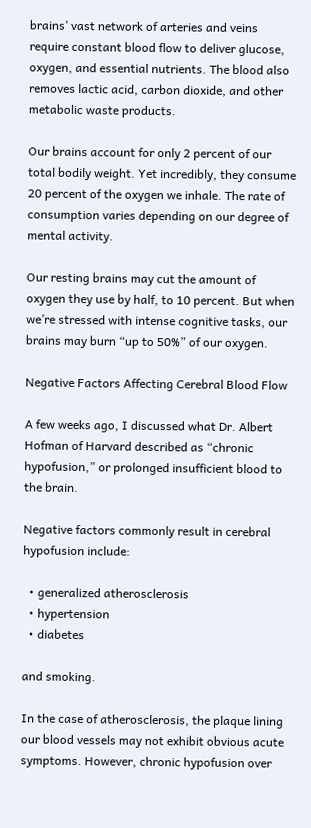brains’ vast network of arteries and veins require constant blood flow to deliver glucose, oxygen, and essential nutrients. The blood also removes lactic acid, carbon dioxide, and other metabolic waste products.

Our brains account for only 2 percent of our total bodily weight. Yet incredibly, they consume 20 percent of the oxygen we inhale. The rate of consumption varies depending on our degree of mental activity.

Our resting brains may cut the amount of oxygen they use by half, to 10 percent. But when we’re stressed with intense cognitive tasks, our brains may burn “up to 50%” of our oxygen.

Negative Factors Affecting Cerebral Blood Flow

A few weeks ago, I discussed what Dr. Albert Hofman of Harvard described as “chronic hypofusion,” or prolonged insufficient blood to the brain.

Negative factors commonly result in cerebral hypofusion include:

  • generalized atherosclerosis
  • hypertension
  • diabetes

and smoking.

In the case of atherosclerosis, the plaque lining our blood vessels may not exhibit obvious acute symptoms. However, chronic hypofusion over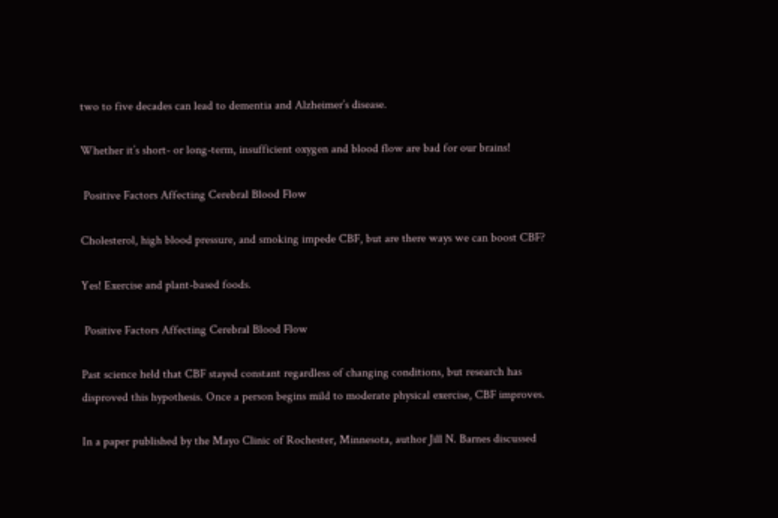two to five decades can lead to dementia and Alzheimer’s disease.

Whether it’s short- or long-term, insufficient oxygen and blood flow are bad for our brains!

 Positive Factors Affecting Cerebral Blood Flow

Cholesterol, high blood pressure, and smoking impede CBF, but are there ways we can boost CBF?

Yes! Exercise and plant-based foods.

 Positive Factors Affecting Cerebral Blood Flow

Past science held that CBF stayed constant regardless of changing conditions, but research has disproved this hypothesis. Once a person begins mild to moderate physical exercise, CBF improves.

In a paper published by the Mayo Clinic of Rochester, Minnesota, author Jill N. Barnes discussed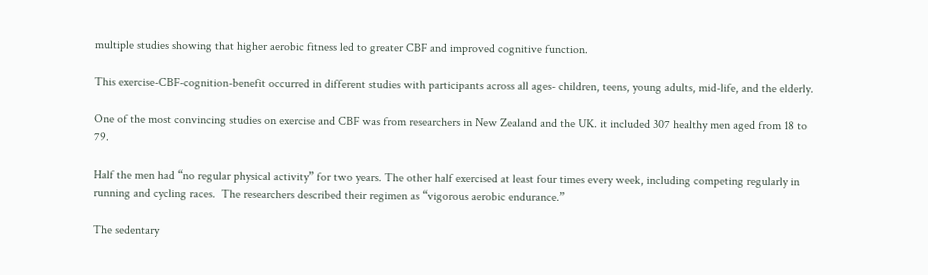multiple studies showing that higher aerobic fitness led to greater CBF and improved cognitive function.

This exercise-CBF-cognition-benefit occurred in different studies with participants across all ages- children, teens, young adults, mid-life, and the elderly.

One of the most convincing studies on exercise and CBF was from researchers in New Zealand and the UK. it included 307 healthy men aged from 18 to 79.

Half the men had “no regular physical activity” for two years. The other half exercised at least four times every week, including competing regularly in running and cycling races.  The researchers described their regimen as “vigorous aerobic endurance.”

The sedentary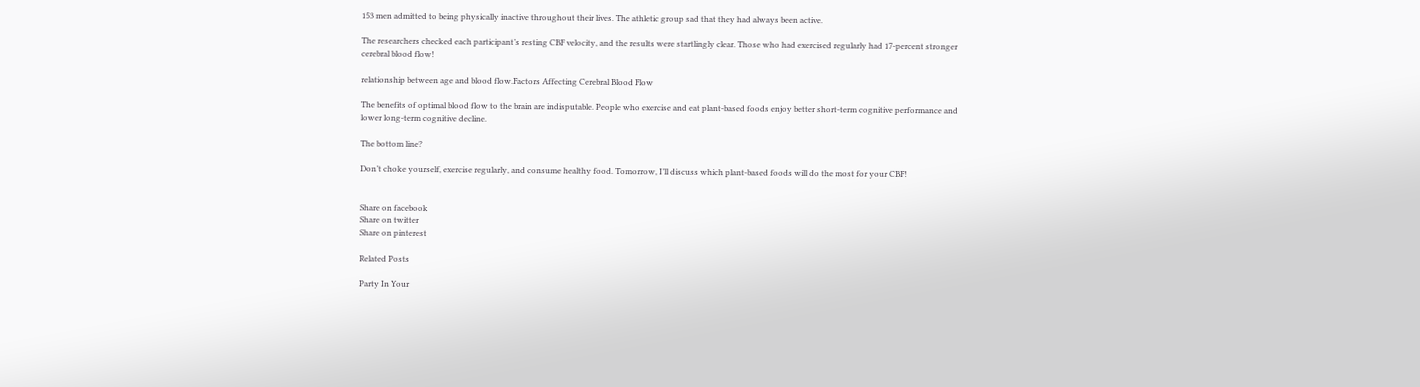153 men admitted to being physically inactive throughout their lives. The athletic group sad that they had always been active.

The researchers checked each participant’s resting CBF velocity, and the results were startlingly clear. Those who had exercised regularly had 17-percent stronger cerebral blood flow!

relationship between age and blood flow.Factors Affecting Cerebral Blood Flow

The benefits of optimal blood flow to the brain are indisputable. People who exercise and eat plant-based foods enjoy better short-term cognitive performance and lower long-term cognitive decline.

The bottom line?

Don’t choke yourself, exercise regularly, and consume healthy food. Tomorrow, I’ll discuss which plant-based foods will do the most for your CBF!


Share on facebook
Share on twitter
Share on pinterest

Related Posts

Party In Your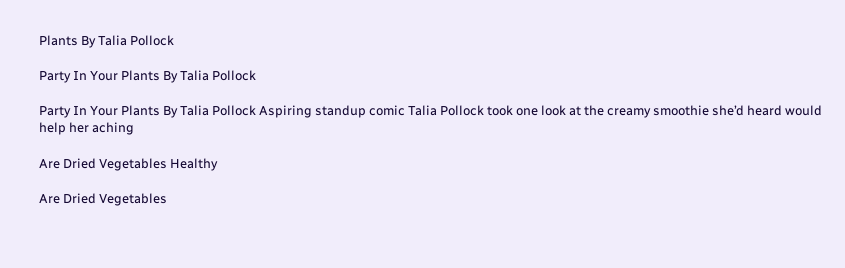Plants By Talia Pollock

Party In Your Plants By Talia Pollock

Party In Your Plants By Talia Pollock Aspiring standup comic Talia Pollock took one look at the creamy smoothie she’d heard would help her aching

Are Dried Vegetables Healthy

Are Dried Vegetables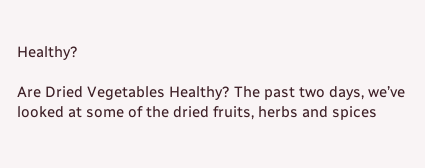Healthy?

Are Dried Vegetables Healthy? The past two days, we’ve looked at some of the dried fruits, herbs and spices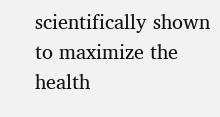scientifically shown to maximize the health